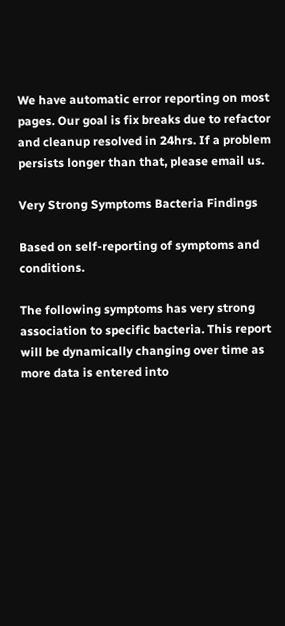We have automatic error reporting on most pages. Our goal is fix breaks due to refactor and cleanup resolved in 24hrs. If a problem persists longer than that, please email us.

Very Strong Symptoms Bacteria Findings

Based on self-reporting of symptoms and conditions.

The following symptoms has very strong association to specific bacteria. This report will be dynamically changing over time as more data is entered into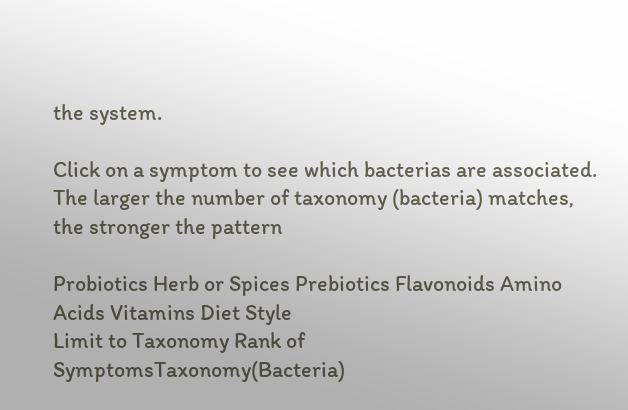the system.

Click on a symptom to see which bacterias are associated. The larger the number of taxonomy (bacteria) matches, the stronger the pattern

Probiotics Herb or Spices Prebiotics Flavonoids Amino Acids Vitamins Diet Style
Limit to Taxonomy Rank of
SymptomsTaxonomy(Bacteria)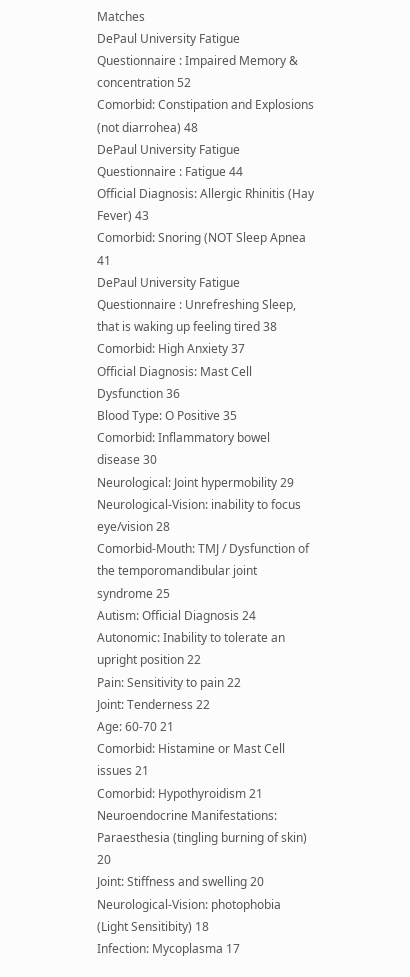Matches
DePaul University Fatigue Questionnaire : Impaired Memory & concentration 52
Comorbid: Constipation and Explosions (not diarrohea) 48
DePaul University Fatigue Questionnaire : Fatigue 44
Official Diagnosis: Allergic Rhinitis (Hay Fever) 43
Comorbid: Snoring (NOT Sleep Apnea 41
DePaul University Fatigue Questionnaire : Unrefreshing Sleep, that is waking up feeling tired 38
Comorbid: High Anxiety 37
Official Diagnosis: Mast Cell Dysfunction 36
Blood Type: O Positive 35
Comorbid: Inflammatory bowel disease 30
Neurological: Joint hypermobility 29
Neurological-Vision: inability to focus eye/vision 28
Comorbid-Mouth: TMJ / Dysfunction of the temporomandibular joint syndrome 25
Autism: Official Diagnosis 24
Autonomic: Inability to tolerate an upright position 22
Pain: Sensitivity to pain 22
Joint: Tenderness 22
Age: 60-70 21
Comorbid: Histamine or Mast Cell issues 21
Comorbid: Hypothyroidism 21
Neuroendocrine Manifestations: Paraesthesia (tingling burning of skin) 20
Joint: Stiffness and swelling 20
Neurological-Vision: photophobia (Light Sensitibity) 18
Infection: Mycoplasma 17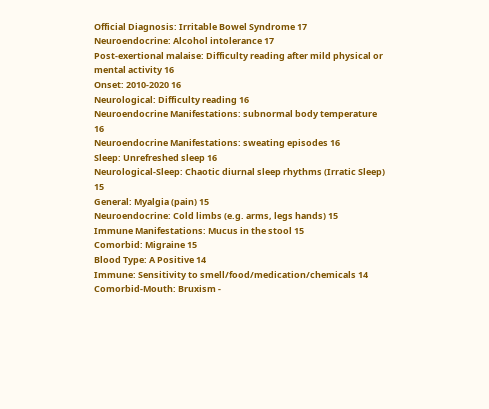Official Diagnosis: Irritable Bowel Syndrome 17
Neuroendocrine: Alcohol intolerance 17
Post-exertional malaise: Difficulty reading after mild physical or mental activity 16
Onset: 2010-2020 16
Neurological: Difficulty reading 16
Neuroendocrine Manifestations: subnormal body temperature 16
Neuroendocrine Manifestations: sweating episodes 16
Sleep: Unrefreshed sleep 16
Neurological-Sleep: Chaotic diurnal sleep rhythms (Irratic Sleep) 15
General: Myalgia (pain) 15
Neuroendocrine: Cold limbs (e.g. arms, legs hands) 15
Immune Manifestations: Mucus in the stool 15
Comorbid: Migraine 15
Blood Type: A Positive 14
Immune: Sensitivity to smell/food/medication/chemicals 14
Comorbid-Mouth: Bruxism -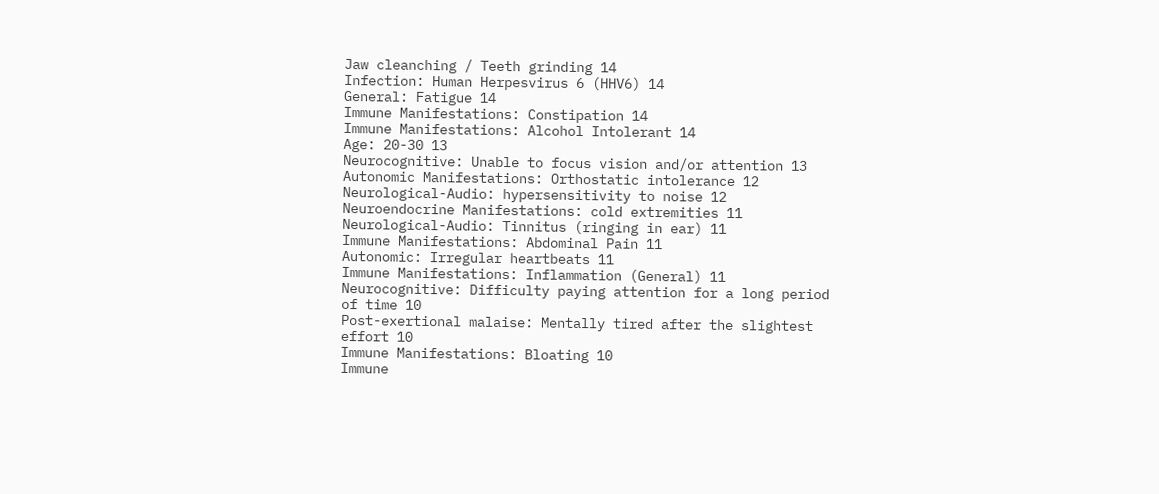Jaw cleanching / Teeth grinding 14
Infection: Human Herpesvirus 6 (HHV6) 14
General: Fatigue 14
Immune Manifestations: Constipation 14
Immune Manifestations: Alcohol Intolerant 14
Age: 20-30 13
Neurocognitive: Unable to focus vision and/or attention 13
Autonomic Manifestations: Orthostatic intolerance 12
Neurological-Audio: hypersensitivity to noise 12
Neuroendocrine Manifestations: cold extremities 11
Neurological-Audio: Tinnitus (ringing in ear) 11
Immune Manifestations: Abdominal Pain 11
Autonomic: Irregular heartbeats 11
Immune Manifestations: Inflammation (General) 11
Neurocognitive: Difficulty paying attention for a long period of time 10
Post-exertional malaise: Mentally tired after the slightest effort 10
Immune Manifestations: Bloating 10
Immune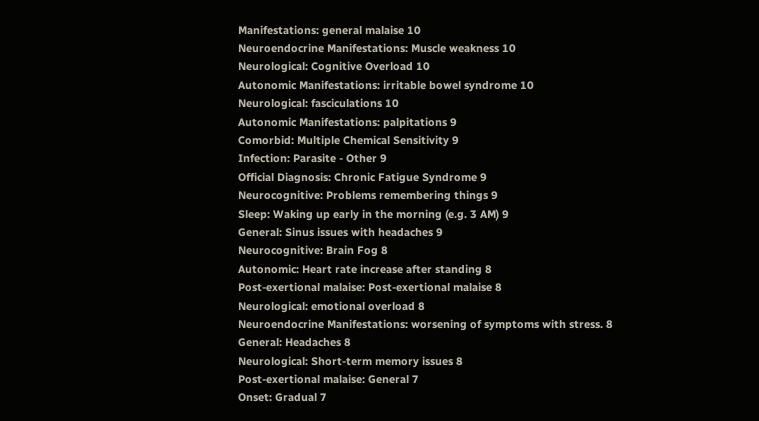Manifestations: general malaise 10
Neuroendocrine Manifestations: Muscle weakness 10
Neurological: Cognitive Overload 10
Autonomic Manifestations: irritable bowel syndrome 10
Neurological: fasciculations 10
Autonomic Manifestations: palpitations 9
Comorbid: Multiple Chemical Sensitivity 9
Infection: Parasite - Other 9
Official Diagnosis: Chronic Fatigue Syndrome 9
Neurocognitive: Problems remembering things 9
Sleep: Waking up early in the morning (e.g. 3 AM) 9
General: Sinus issues with headaches 9
Neurocognitive: Brain Fog 8
Autonomic: Heart rate increase after standing 8
Post-exertional malaise: Post-exertional malaise 8
Neurological: emotional overload 8
Neuroendocrine Manifestations: worsening of symptoms with stress. 8
General: Headaches 8
Neurological: Short-term memory issues 8
Post-exertional malaise: General 7
Onset: Gradual 7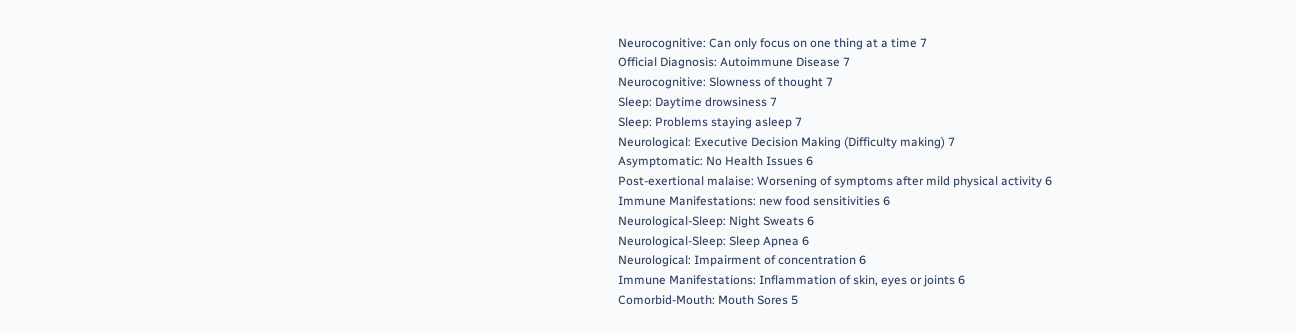Neurocognitive: Can only focus on one thing at a time 7
Official Diagnosis: Autoimmune Disease 7
Neurocognitive: Slowness of thought 7
Sleep: Daytime drowsiness 7
Sleep: Problems staying asleep 7
Neurological: Executive Decision Making (Difficulty making) 7
Asymptomatic: No Health Issues 6
Post-exertional malaise: Worsening of symptoms after mild physical activity 6
Immune Manifestations: new food sensitivities 6
Neurological-Sleep: Night Sweats 6
Neurological-Sleep: Sleep Apnea 6
Neurological: Impairment of concentration 6
Immune Manifestations: Inflammation of skin, eyes or joints 6
Comorbid-Mouth: Mouth Sores 5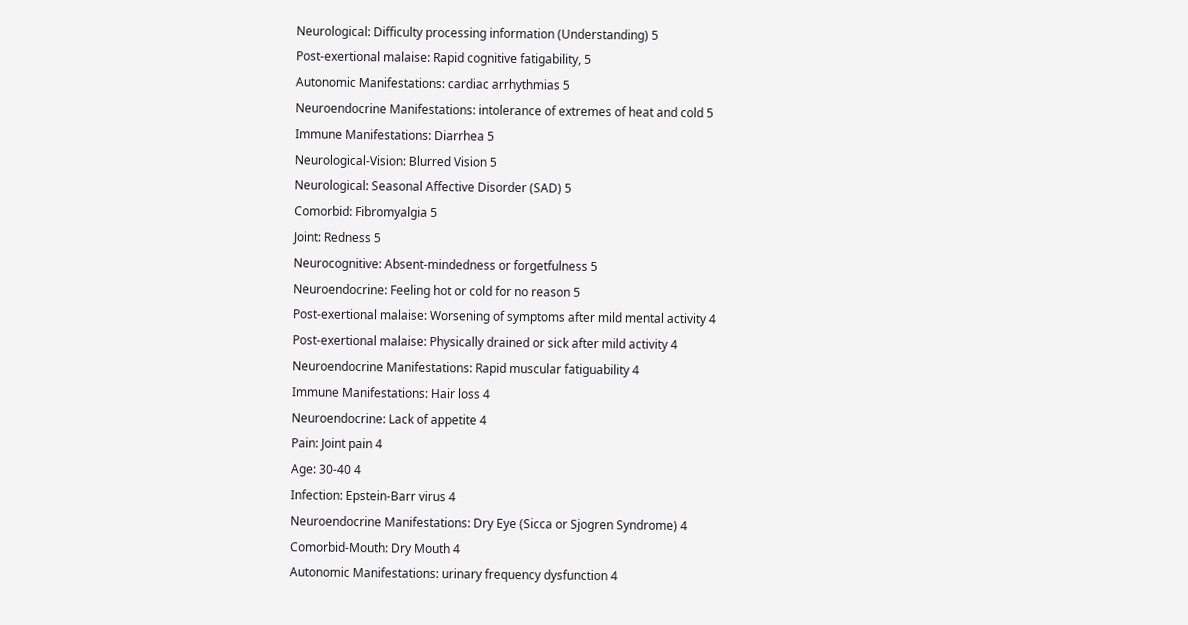Neurological: Difficulty processing information (Understanding) 5
Post-exertional malaise: Rapid cognitive fatigability, 5
Autonomic Manifestations: cardiac arrhythmias 5
Neuroendocrine Manifestations: intolerance of extremes of heat and cold 5
Immune Manifestations: Diarrhea 5
Neurological-Vision: Blurred Vision 5
Neurological: Seasonal Affective Disorder (SAD) 5
Comorbid: Fibromyalgia 5
Joint: Redness 5
Neurocognitive: Absent-mindedness or forgetfulness 5
Neuroendocrine: Feeling hot or cold for no reason 5
Post-exertional malaise: Worsening of symptoms after mild mental activity 4
Post-exertional malaise: Physically drained or sick after mild activity 4
Neuroendocrine Manifestations: Rapid muscular fatiguability 4
Immune Manifestations: Hair loss 4
Neuroendocrine: Lack of appetite 4
Pain: Joint pain 4
Age: 30-40 4
Infection: Epstein-Barr virus 4
Neuroendocrine Manifestations: Dry Eye (Sicca or Sjogren Syndrome) 4
Comorbid-Mouth: Dry Mouth 4
Autonomic Manifestations: urinary frequency dysfunction 4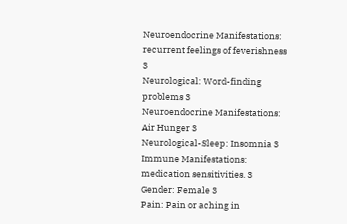Neuroendocrine Manifestations: recurrent feelings of feverishness 3
Neurological: Word-finding problems 3
Neuroendocrine Manifestations: Air Hunger 3
Neurological-Sleep: Insomnia 3
Immune Manifestations: medication sensitivities. 3
Gender: Female 3
Pain: Pain or aching in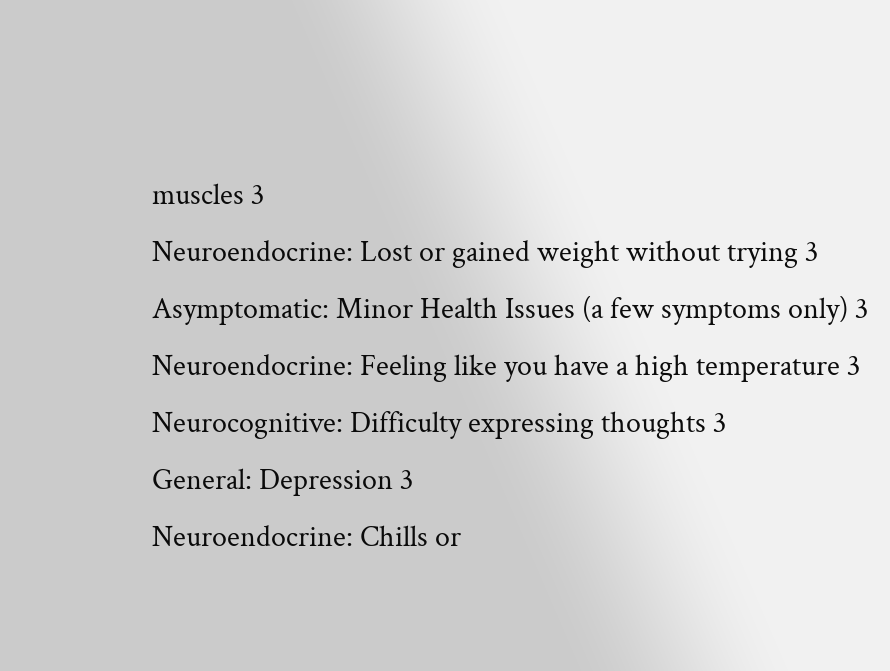muscles 3
Neuroendocrine: Lost or gained weight without trying 3
Asymptomatic: Minor Health Issues (a few symptoms only) 3
Neuroendocrine: Feeling like you have a high temperature 3
Neurocognitive: Difficulty expressing thoughts 3
General: Depression 3
Neuroendocrine: Chills or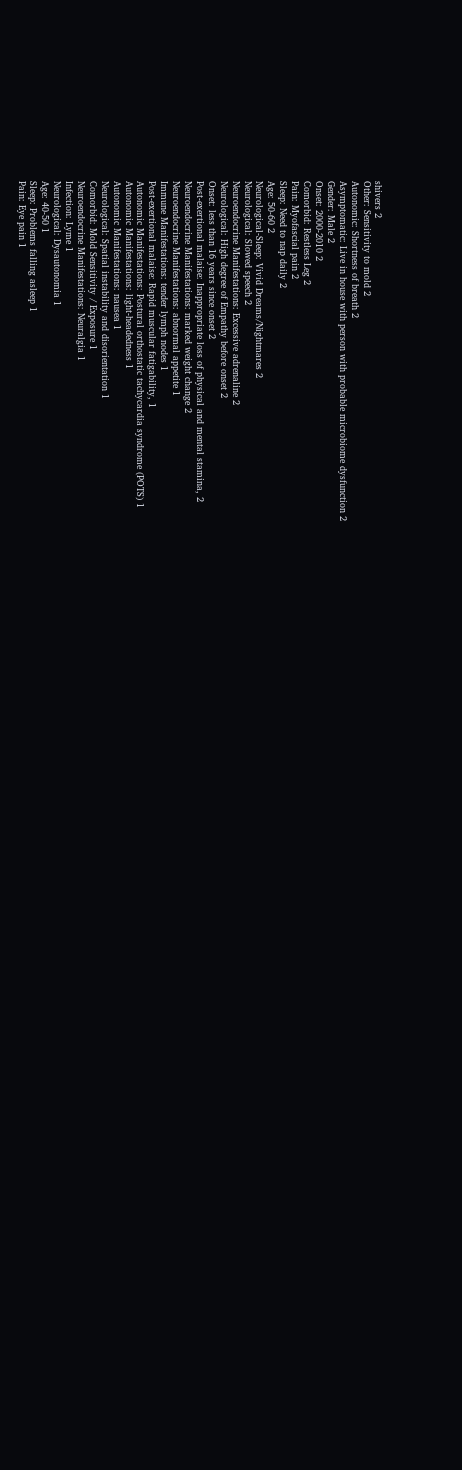shivers 2
Other: Sensitivity to mold 2
Autonomic: Shortness of breath 2
Asymptomatic: Live in house with person with probable microbiome dysfunction 2
Gender: Male 2
Onset: 2000-2010 2
Comorbid: Restless Leg 2
Pain: Myofascial pain 2
Sleep: Need to nap daily 2
Age: 50-60 2
Neurological-Sleep: Vivid Dreams/Nightmares 2
Neurological: Slowed speech 2
Neuroendocrine Manifestations: Excessive adrenaline 2
Neurological: High degree of Empathy before onset 2
Onset: less than 16 years since onset 2
Post-exertional malaise: Inappropriate loss of physical and mental stamina, 2
Neuroendocrine Manifestations: marked weight change 2
Neuroendocrine Manifestations: abnormal appetite 1
Immune Manifestations: tender lymph nodes 1
Post-exertional malaise: Rapid muscular fatigability, 1
Autonomic Manifestations: Postural orthostatic tachycardia syndrome (POTS) 1
Autonomic Manifestations: light-headedness 1
Autonomic Manifestations: nausea 1
Neurological: Spatial instability and disorientation 1
Comorbid: Mold Sensitivity / Exposure 1
Neuroendocrine Manifestations: Neuralgia 1
Infection: Lyme 1
Neurological: Dysautonomia 1
Age: 40-50 1
Sleep: Problems falling asleep 1
Pain: Eye pain 1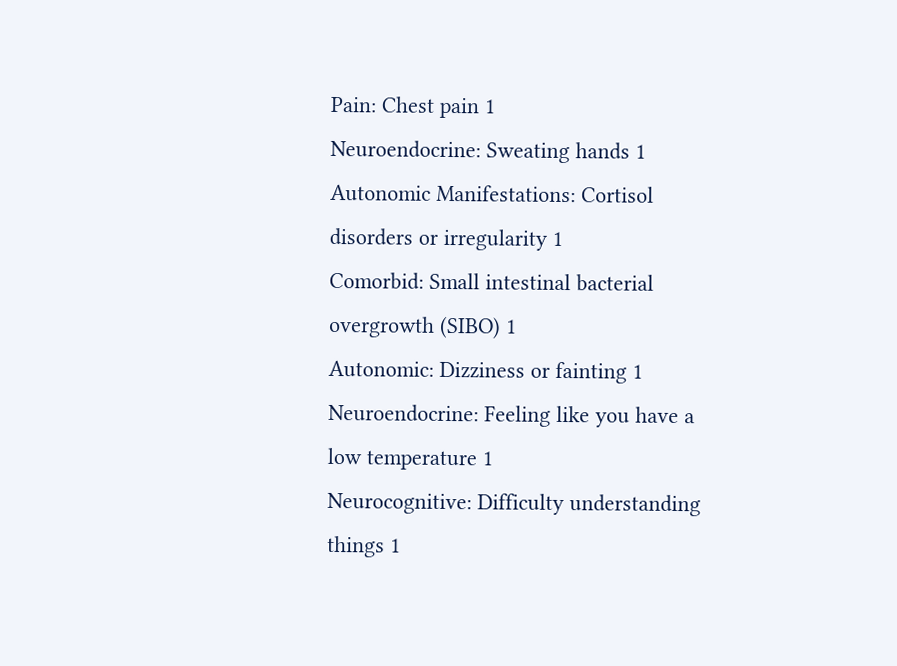Pain: Chest pain 1
Neuroendocrine: Sweating hands 1
Autonomic Manifestations: Cortisol disorders or irregularity 1
Comorbid: Small intestinal bacterial overgrowth (SIBO) 1
Autonomic: Dizziness or fainting 1
Neuroendocrine: Feeling like you have a low temperature 1
Neurocognitive: Difficulty understanding things 1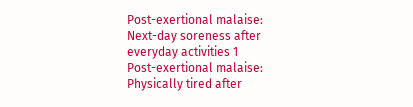Post-exertional malaise: Next-day soreness after everyday activities 1
Post-exertional malaise: Physically tired after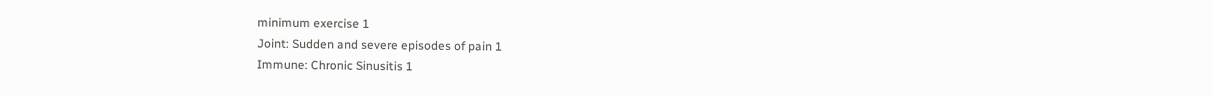minimum exercise 1
Joint: Sudden and severe episodes of pain 1
Immune: Chronic Sinusitis 1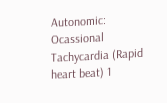Autonomic: Ocassional Tachycardia (Rapid heart beat) 1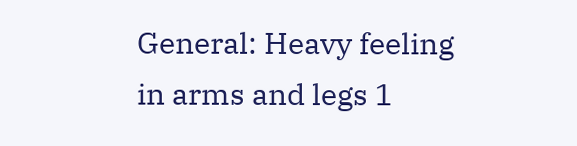General: Heavy feeling in arms and legs 1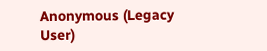Anonymous (Legacy User)